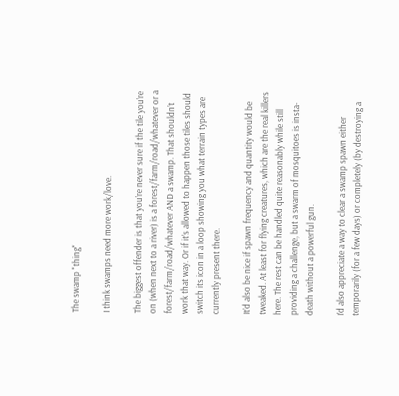The swamp "thing"

I think swamps need more work/love.

The biggest offender is that you’re never sure if the tile you’re on (when next to a river) is a forest/farm/road/whatever or a forest/farm/road/whatever AND a swamp. That shouldn’t work that way. Or if it’s allowed to happen those tiles should switch its icon in a loop showing you what terrain types are currently present there.

It’d also be nice if spawn frequency and quantity would be tweaked. At least for flying creatures, which are the real killers here. The rest can be handled quite reasonably while still providing a challenge, but a swarm of mosquitoes is insta-death without a powerful gun.

I’d also appreciate a way to clear a swamp spawn either temporarily (for a few days) or completely (by destroying a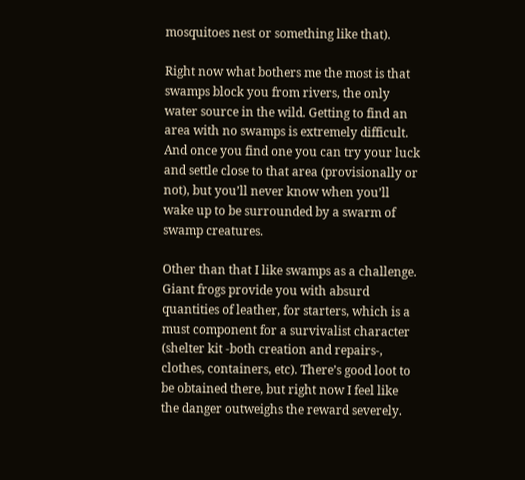mosquitoes nest or something like that).

Right now what bothers me the most is that swamps block you from rivers, the only water source in the wild. Getting to find an area with no swamps is extremely difficult. And once you find one you can try your luck and settle close to that area (provisionally or not), but you’ll never know when you’ll wake up to be surrounded by a swarm of swamp creatures.

Other than that I like swamps as a challenge. Giant frogs provide you with absurd quantities of leather, for starters, which is a must component for a survivalist character (shelter kit -both creation and repairs-, clothes, containers, etc). There’s good loot to be obtained there, but right now I feel like the danger outweighs the reward severely.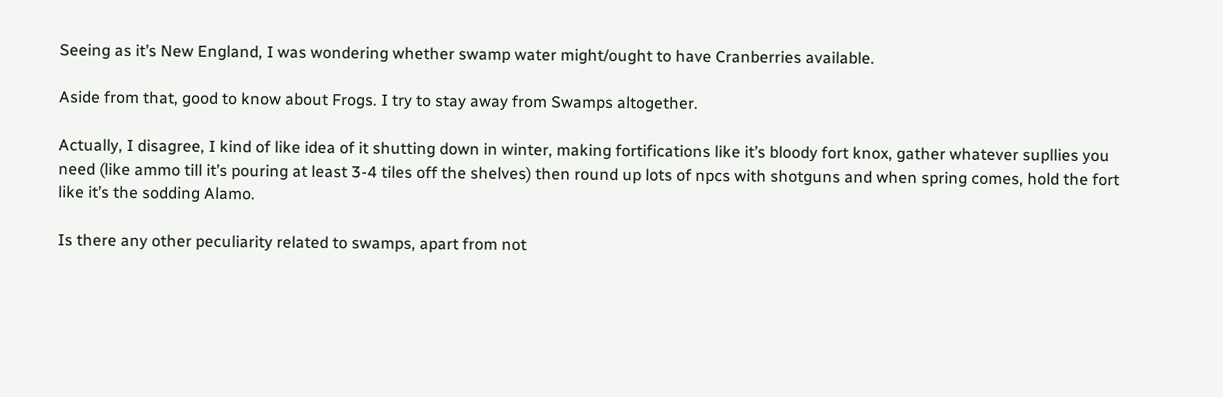Seeing as it’s New England, I was wondering whether swamp water might/ought to have Cranberries available.

Aside from that, good to know about Frogs. I try to stay away from Swamps altogether.

Actually, I disagree, I kind of like idea of it shutting down in winter, making fortifications like it’s bloody fort knox, gather whatever supllies you need (like ammo till it’s pouring at least 3-4 tiles off the shelves) then round up lots of npcs with shotguns and when spring comes, hold the fort like it’s the sodding Alamo.

Is there any other peculiarity related to swamps, apart from not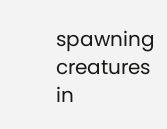spawning creatures in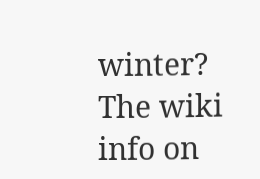winter? The wiki info on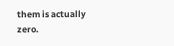them is actually zero.